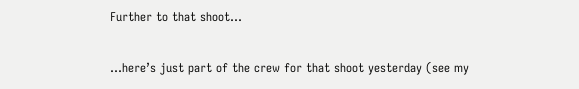Further to that shoot…

…here’s just part of the crew for that shoot yesterday (see my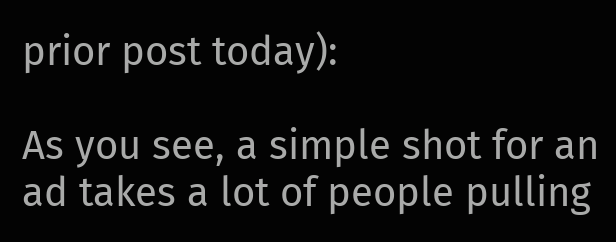prior post today):

As you see, a simple shot for an ad takes a lot of people pulling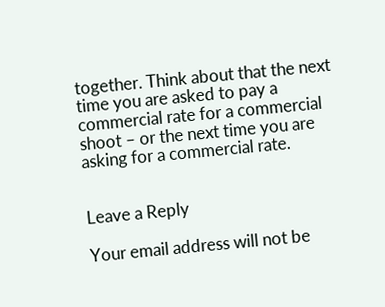together. Think about that the next time you are asked to pay a commercial rate for a commercial shoot – or the next time you are asking for a commercial rate.


Leave a Reply

Your email address will not be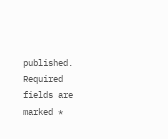published. Required fields are marked *